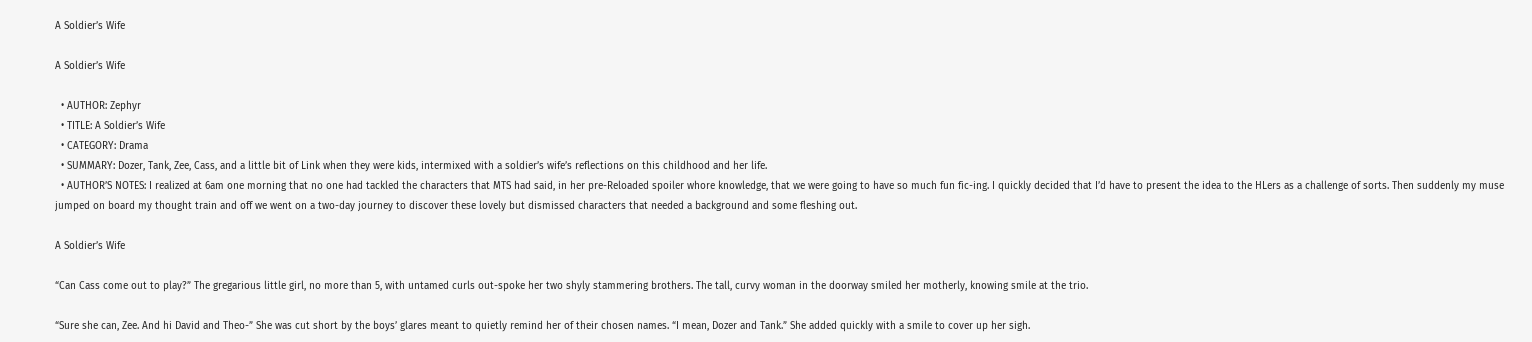A Soldier’s Wife

A Soldier’s Wife

  • AUTHOR: Zephyr
  • TITLE: A Soldier’s Wife
  • CATEGORY: Drama
  • SUMMARY: Dozer, Tank, Zee, Cass, and a little bit of Link when they were kids, intermixed with a soldier’s wife’s reflections on this childhood and her life.
  • AUTHOR’S NOTES: I realized at 6am one morning that no one had tackled the characters that MTS had said, in her pre-Reloaded spoiler whore knowledge, that we were going to have so much fun fic-ing. I quickly decided that I’d have to present the idea to the HLers as a challenge of sorts. Then suddenly my muse jumped on board my thought train and off we went on a two-day journey to discover these lovely but dismissed characters that needed a background and some fleshing out.

A Soldier’s Wife

“Can Cass come out to play?” The gregarious little girl, no more than 5, with untamed curls out-spoke her two shyly stammering brothers. The tall, curvy woman in the doorway smiled her motherly, knowing smile at the trio.

“Sure she can, Zee. And hi David and Theo-” She was cut short by the boys’ glares meant to quietly remind her of their chosen names. “I mean, Dozer and Tank.” She added quickly with a smile to cover up her sigh.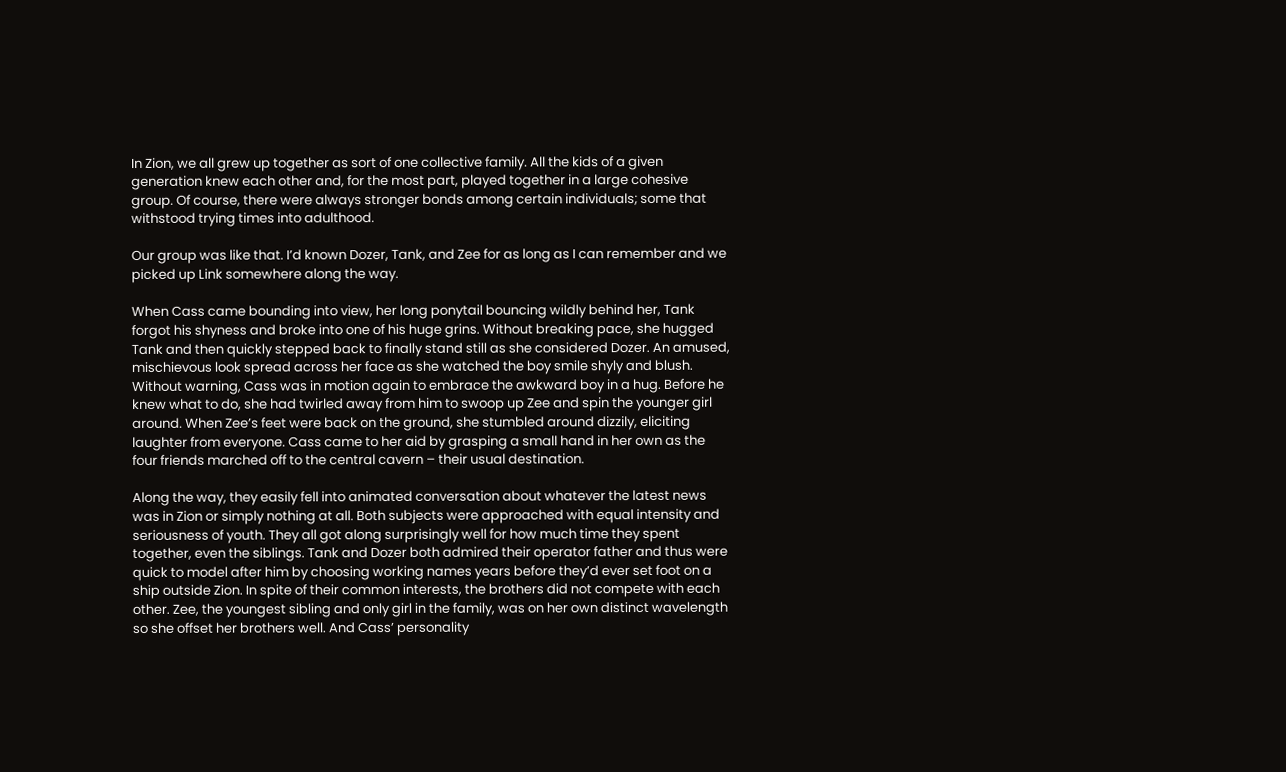In Zion, we all grew up together as sort of one collective family. All the kids of a given generation knew each other and, for the most part, played together in a large cohesive group. Of course, there were always stronger bonds among certain individuals; some that withstood trying times into adulthood.

Our group was like that. I’d known Dozer, Tank, and Zee for as long as I can remember and we picked up Link somewhere along the way.

When Cass came bounding into view, her long ponytail bouncing wildly behind her, Tank forgot his shyness and broke into one of his huge grins. Without breaking pace, she hugged Tank and then quickly stepped back to finally stand still as she considered Dozer. An amused, mischievous look spread across her face as she watched the boy smile shyly and blush. Without warning, Cass was in motion again to embrace the awkward boy in a hug. Before he knew what to do, she had twirled away from him to swoop up Zee and spin the younger girl around. When Zee’s feet were back on the ground, she stumbled around dizzily, eliciting laughter from everyone. Cass came to her aid by grasping a small hand in her own as the four friends marched off to the central cavern – their usual destination.

Along the way, they easily fell into animated conversation about whatever the latest news was in Zion or simply nothing at all. Both subjects were approached with equal intensity and seriousness of youth. They all got along surprisingly well for how much time they spent together, even the siblings. Tank and Dozer both admired their operator father and thus were quick to model after him by choosing working names years before they’d ever set foot on a ship outside Zion. In spite of their common interests, the brothers did not compete with each other. Zee, the youngest sibling and only girl in the family, was on her own distinct wavelength so she offset her brothers well. And Cass’ personality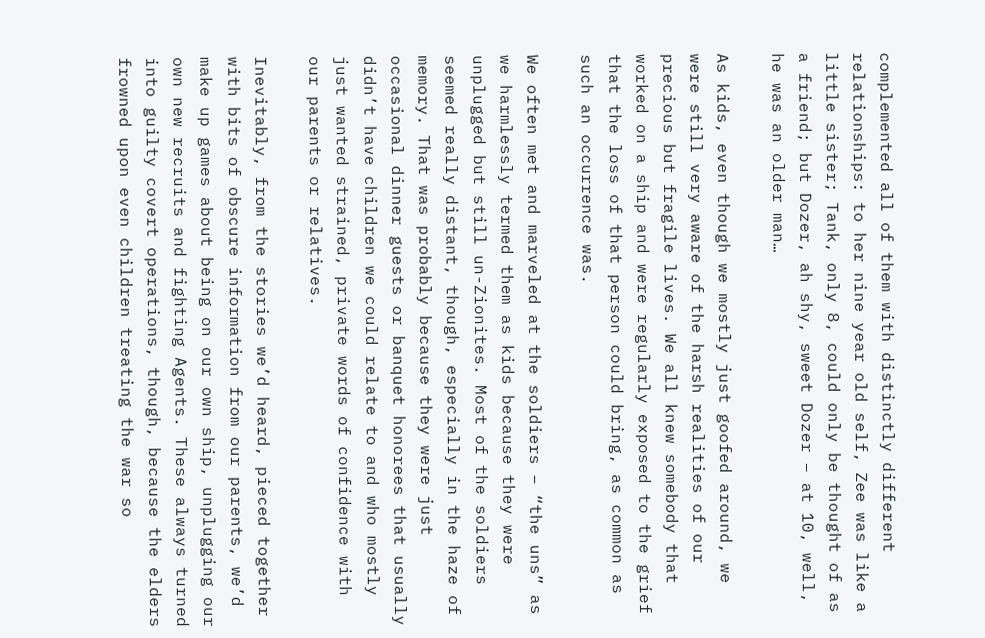complemented all of them with distinctly different relationships: to her nine year old self, Zee was like a little sister; Tank, only 8, could only be thought of as a friend; but Dozer, ah shy, sweet Dozer – at 10, well, he was an older man…

As kids, even though we mostly just goofed around, we were still very aware of the harsh realities of our precious but fragile lives. We all knew somebody that worked on a ship and were regularly exposed to the grief that the loss of that person could bring, as common as such an occurrence was.

We often met and marveled at the soldiers – “the uns” as we harmlessly termed them as kids because they were unplugged but still un-Zionites. Most of the soldiers seemed really distant, though, especially in the haze of memory. That was probably because they were just occasional dinner guests or banquet honorees that usually didn’t have children we could relate to and who mostly just wanted strained, private words of confidence with our parents or relatives.

Inevitably, from the stories we’d heard, pieced together with bits of obscure information from our parents, we’d make up games about being on our own ship, unplugging our own new recruits and fighting Agents. These always turned into guilty covert operations, though, because the elders frowned upon even children treating the war so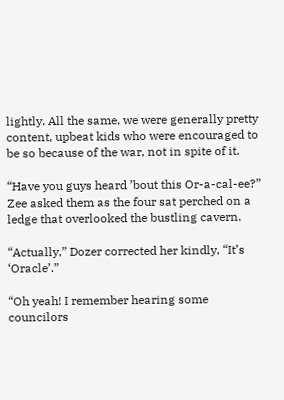lightly. All the same, we were generally pretty content, upbeat kids who were encouraged to be so because of the war, not in spite of it.

“Have you guys heard ’bout this Or-a-cal-ee?” Zee asked them as the four sat perched on a ledge that overlooked the bustling cavern.

“Actually,” Dozer corrected her kindly, “It’s ‘Oracle’.”

“Oh yeah! I remember hearing some councilors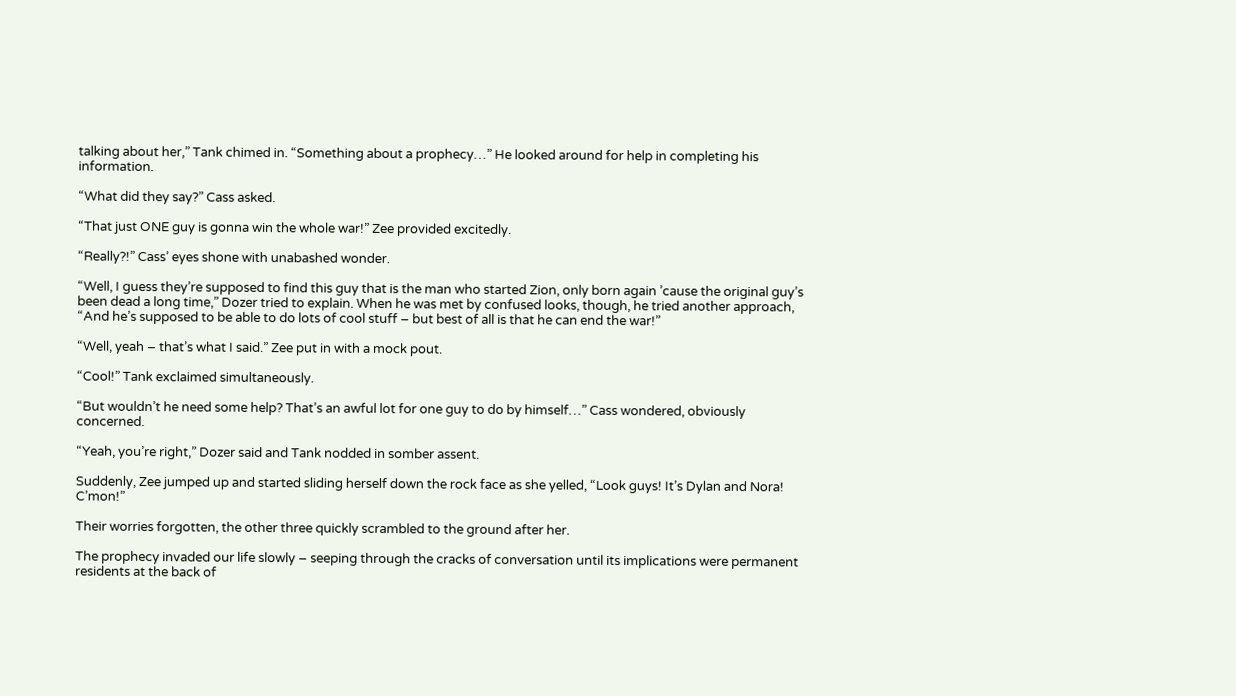talking about her,” Tank chimed in. “Something about a prophecy…” He looked around for help in completing his information.

“What did they say?” Cass asked.

“That just ONE guy is gonna win the whole war!” Zee provided excitedly.

“Really?!” Cass’ eyes shone with unabashed wonder.

“Well, I guess they’re supposed to find this guy that is the man who started Zion, only born again ’cause the original guy’s been dead a long time,” Dozer tried to explain. When he was met by confused looks, though, he tried another approach, “And he’s supposed to be able to do lots of cool stuff – but best of all is that he can end the war!”

“Well, yeah – that’s what I said.” Zee put in with a mock pout.

“Cool!” Tank exclaimed simultaneously.

“But wouldn’t he need some help? That’s an awful lot for one guy to do by himself…” Cass wondered, obviously concerned.

“Yeah, you’re right,” Dozer said and Tank nodded in somber assent.

Suddenly, Zee jumped up and started sliding herself down the rock face as she yelled, “Look guys! It’s Dylan and Nora! C’mon!”

Their worries forgotten, the other three quickly scrambled to the ground after her.

The prophecy invaded our life slowly – seeping through the cracks of conversation until its implications were permanent residents at the back of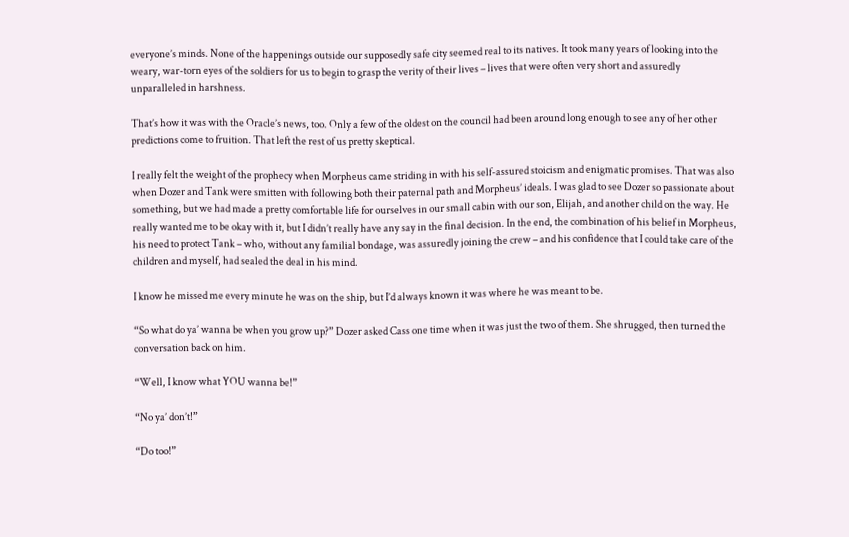everyone’s minds. None of the happenings outside our supposedly safe city seemed real to its natives. It took many years of looking into the weary, war-torn eyes of the soldiers for us to begin to grasp the verity of their lives – lives that were often very short and assuredly unparalleled in harshness.

That’s how it was with the Oracle’s news, too. Only a few of the oldest on the council had been around long enough to see any of her other predictions come to fruition. That left the rest of us pretty skeptical.

I really felt the weight of the prophecy when Morpheus came striding in with his self-assured stoicism and enigmatic promises. That was also when Dozer and Tank were smitten with following both their paternal path and Morpheus’ ideals. I was glad to see Dozer so passionate about something, but we had made a pretty comfortable life for ourselves in our small cabin with our son, Elijah, and another child on the way. He really wanted me to be okay with it, but I didn’t really have any say in the final decision. In the end, the combination of his belief in Morpheus, his need to protect Tank – who, without any familial bondage, was assuredly joining the crew – and his confidence that I could take care of the children and myself, had sealed the deal in his mind.

I know he missed me every minute he was on the ship, but I’d always known it was where he was meant to be.

“So what do ya’ wanna be when you grow up?” Dozer asked Cass one time when it was just the two of them. She shrugged, then turned the conversation back on him.

“Well, I know what YOU wanna be!”

“No ya’ don’t!”

“Do too!”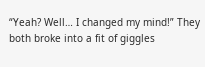“Yeah? Well… I changed my mind!” They both broke into a fit of giggles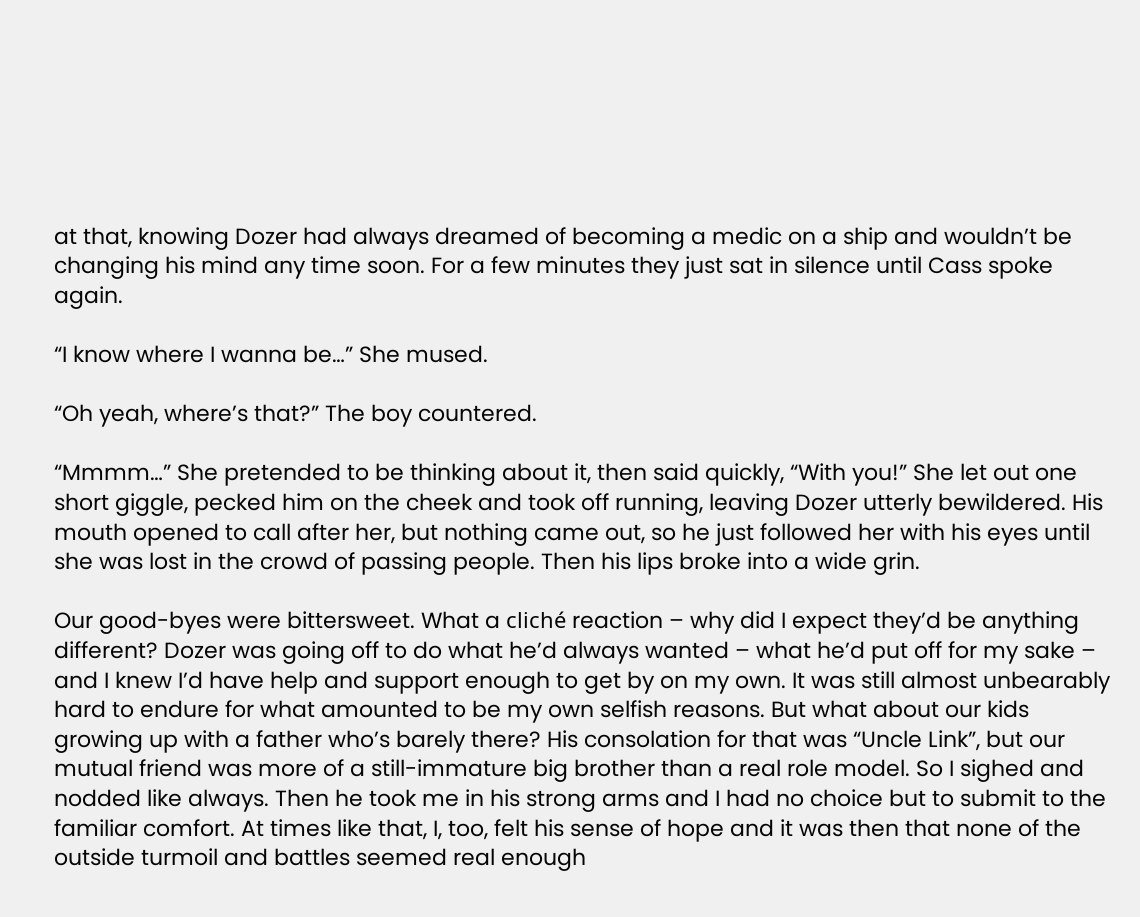at that, knowing Dozer had always dreamed of becoming a medic on a ship and wouldn’t be changing his mind any time soon. For a few minutes they just sat in silence until Cass spoke again.

“I know where I wanna be…” She mused.

“Oh yeah, where’s that?” The boy countered.

“Mmmm…” She pretended to be thinking about it, then said quickly, “With you!” She let out one short giggle, pecked him on the cheek and took off running, leaving Dozer utterly bewildered. His mouth opened to call after her, but nothing came out, so he just followed her with his eyes until she was lost in the crowd of passing people. Then his lips broke into a wide grin.

Our good-byes were bittersweet. What a cliché reaction – why did I expect they’d be anything different? Dozer was going off to do what he’d always wanted – what he’d put off for my sake – and I knew I’d have help and support enough to get by on my own. It was still almost unbearably hard to endure for what amounted to be my own selfish reasons. But what about our kids growing up with a father who’s barely there? His consolation for that was “Uncle Link”, but our mutual friend was more of a still-immature big brother than a real role model. So I sighed and nodded like always. Then he took me in his strong arms and I had no choice but to submit to the familiar comfort. At times like that, I, too, felt his sense of hope and it was then that none of the outside turmoil and battles seemed real enough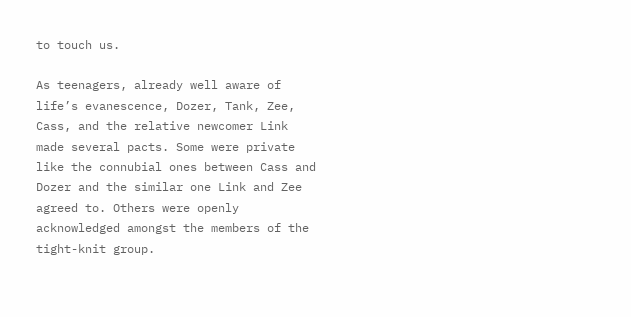to touch us.

As teenagers, already well aware of life’s evanescence, Dozer, Tank, Zee, Cass, and the relative newcomer Link made several pacts. Some were private like the connubial ones between Cass and Dozer and the similar one Link and Zee agreed to. Others were openly acknowledged amongst the members of the tight-knit group.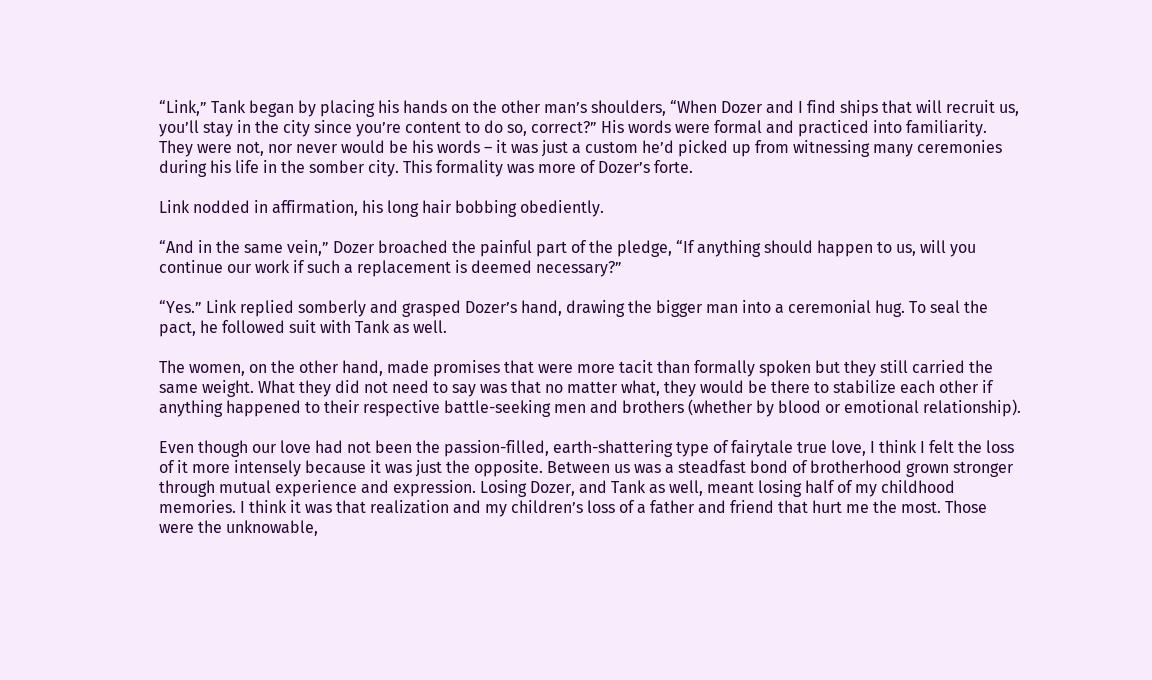“Link,” Tank began by placing his hands on the other man’s shoulders, “When Dozer and I find ships that will recruit us, you’ll stay in the city since you’re content to do so, correct?” His words were formal and practiced into familiarity. They were not, nor never would be his words – it was just a custom he’d picked up from witnessing many ceremonies during his life in the somber city. This formality was more of Dozer’s forte.

Link nodded in affirmation, his long hair bobbing obediently.

“And in the same vein,” Dozer broached the painful part of the pledge, “If anything should happen to us, will you continue our work if such a replacement is deemed necessary?”

“Yes.” Link replied somberly and grasped Dozer’s hand, drawing the bigger man into a ceremonial hug. To seal the pact, he followed suit with Tank as well.

The women, on the other hand, made promises that were more tacit than formally spoken but they still carried the same weight. What they did not need to say was that no matter what, they would be there to stabilize each other if anything happened to their respective battle-seeking men and brothers (whether by blood or emotional relationship).

Even though our love had not been the passion-filled, earth-shattering type of fairytale true love, I think I felt the loss of it more intensely because it was just the opposite. Between us was a steadfast bond of brotherhood grown stronger through mutual experience and expression. Losing Dozer, and Tank as well, meant losing half of my childhood memories. I think it was that realization and my children’s loss of a father and friend that hurt me the most. Those were the unknowable,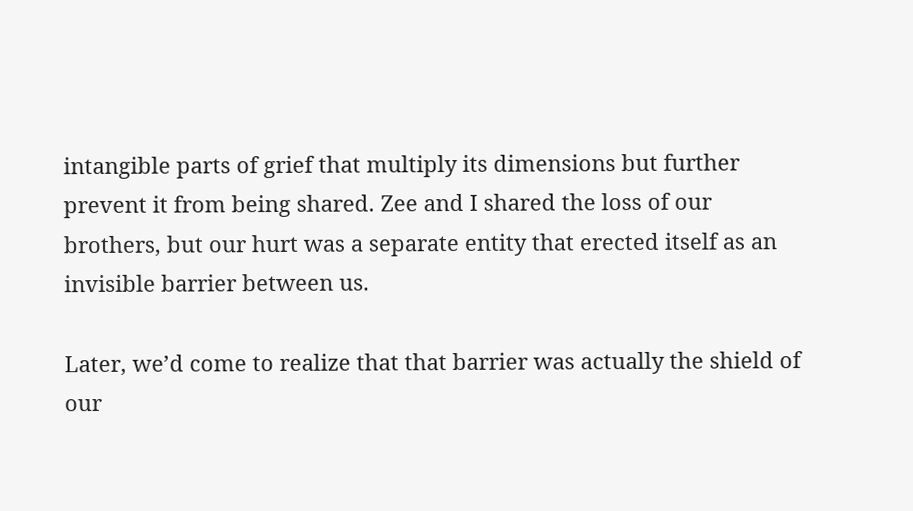intangible parts of grief that multiply its dimensions but further prevent it from being shared. Zee and I shared the loss of our brothers, but our hurt was a separate entity that erected itself as an invisible barrier between us.

Later, we’d come to realize that that barrier was actually the shield of our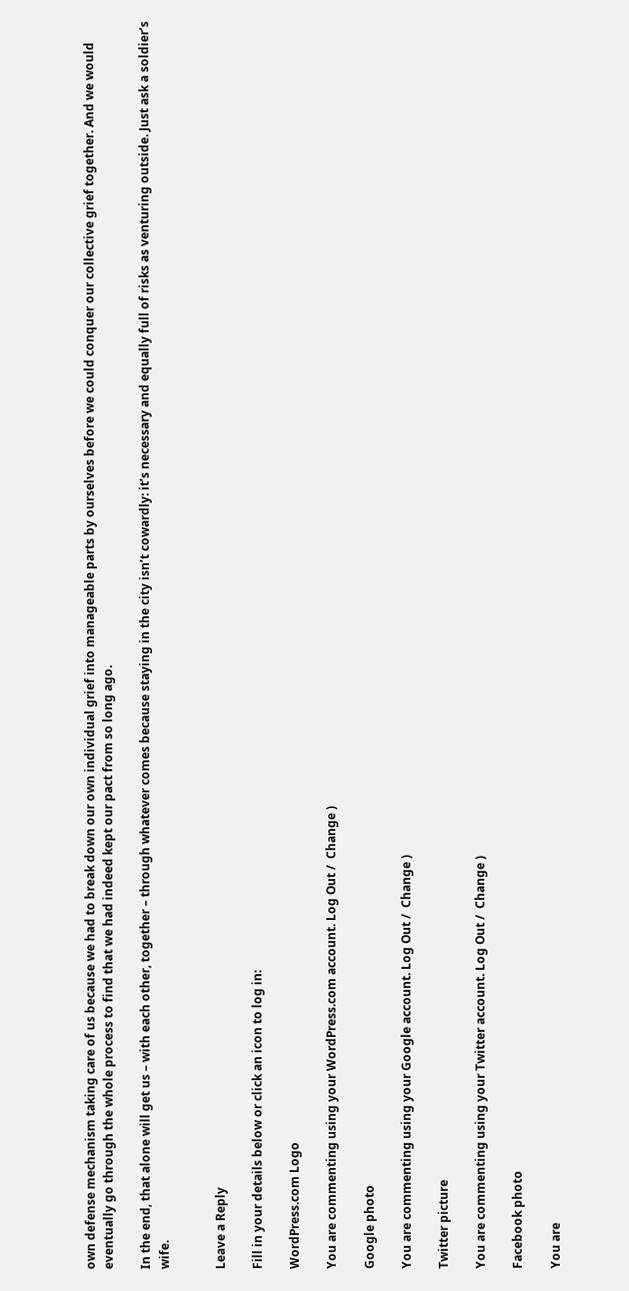own defense mechanism taking care of us because we had to break down our own individual grief into manageable parts by ourselves before we could conquer our collective grief together. And we would eventually go through the whole process to find that we had indeed kept our pact from so long ago.

In the end, that alone will get us – with each other, together – through whatever comes because staying in the city isn’t cowardly: it’s necessary and equally full of risks as venturing outside. Just ask a soldier’s wife.


Leave a Reply

Fill in your details below or click an icon to log in:

WordPress.com Logo

You are commenting using your WordPress.com account. Log Out /  Change )

Google photo

You are commenting using your Google account. Log Out /  Change )

Twitter picture

You are commenting using your Twitter account. Log Out /  Change )

Facebook photo

You are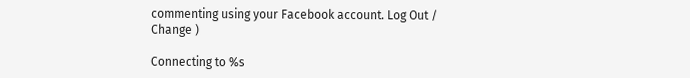commenting using your Facebook account. Log Out /  Change )

Connecting to %s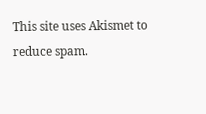This site uses Akismet to reduce spam.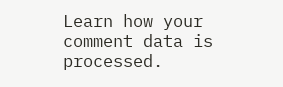Learn how your comment data is processed.